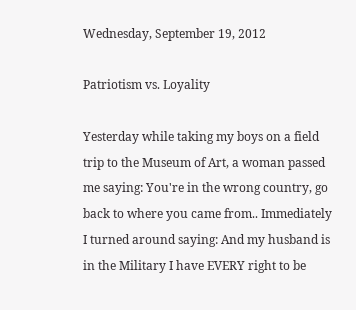Wednesday, September 19, 2012

Patriotism vs. Loyality

Yesterday while taking my boys on a field trip to the Museum of Art, a woman passed me saying: You're in the wrong country, go back to where you came from.. Immediately I turned around saying: And my husband is in the Military I have EVERY right to be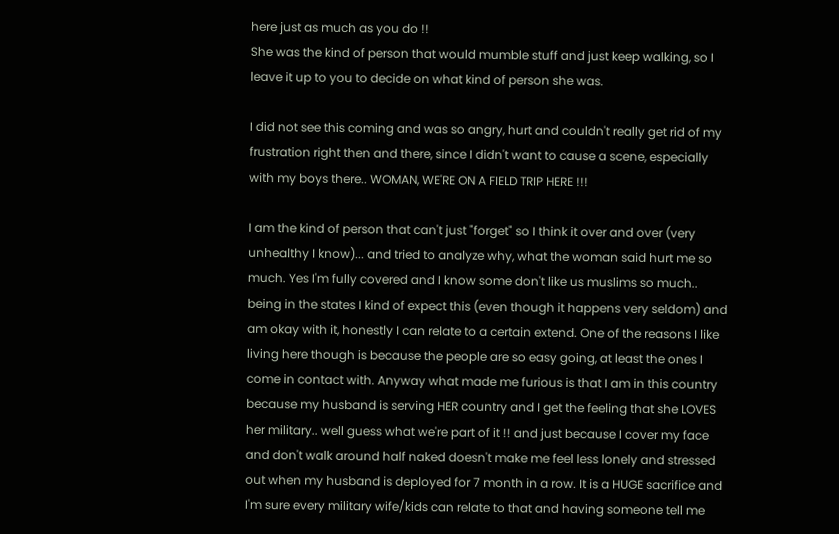here just as much as you do !!
She was the kind of person that would mumble stuff and just keep walking, so I leave it up to you to decide on what kind of person she was.

I did not see this coming and was so angry, hurt and couldn't really get rid of my frustration right then and there, since I didn't want to cause a scene, especially with my boys there.. WOMAN, WE'RE ON A FIELD TRIP HERE !!!

I am the kind of person that can't just "forget" so I think it over and over (very unhealthy I know)... and tried to analyze why, what the woman said hurt me so much. Yes I'm fully covered and I know some don't like us muslims so much.. being in the states I kind of expect this (even though it happens very seldom) and am okay with it, honestly I can relate to a certain extend. One of the reasons I like living here though is because the people are so easy going, at least the ones I come in contact with. Anyway what made me furious is that I am in this country because my husband is serving HER country and I get the feeling that she LOVES her military.. well guess what we're part of it !! and just because I cover my face and don't walk around half naked doesn't make me feel less lonely and stressed out when my husband is deployed for 7 month in a row. It is a HUGE sacrifice and I'm sure every military wife/kids can relate to that and having someone tell me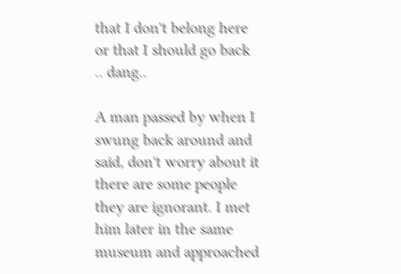that I don't belong here or that I should go back .. dang..

A man passed by when I swung back around and said, don't worry about it there are some people they are ignorant. I met him later in the same museum and approached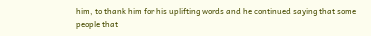him, to thank him for his uplifting words and he continued saying that some people that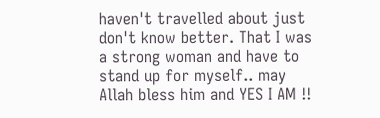haven't travelled about just don't know better. That I was a strong woman and have to stand up for myself.. may Allah bless him and YES I AM !!